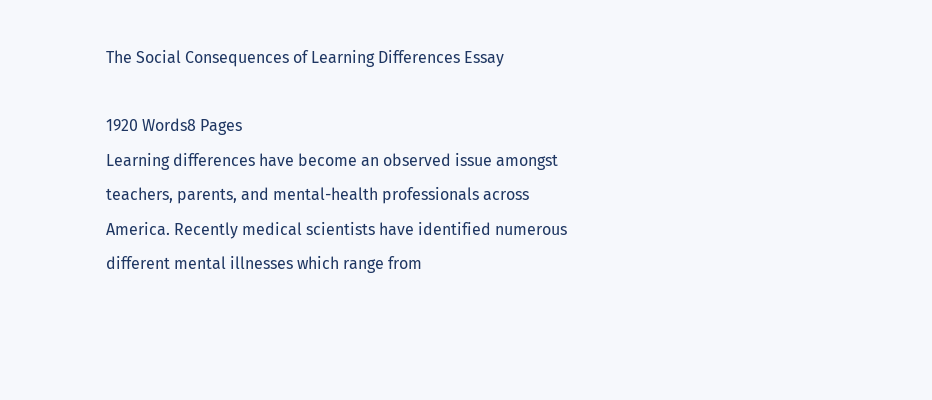The Social Consequences of Learning Differences Essay

1920 Words8 Pages
Learning differences have become an observed issue amongst teachers, parents, and mental-health professionals across America. Recently medical scientists have identified numerous different mental illnesses which range from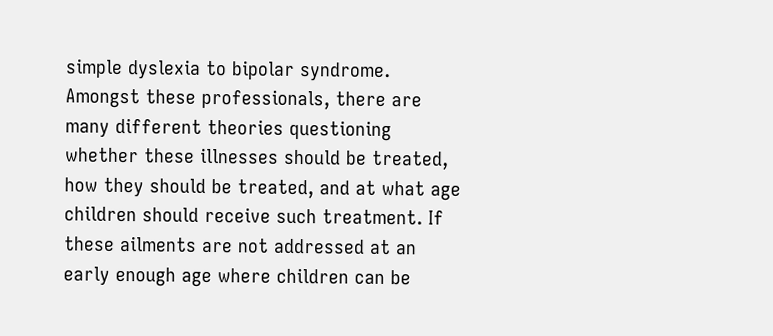simple dyslexia to bipolar syndrome. Amongst these professionals, there are many different theories questioning whether these illnesses should be treated, how they should be treated, and at what age children should receive such treatment. If these ailments are not addressed at an early enough age where children can be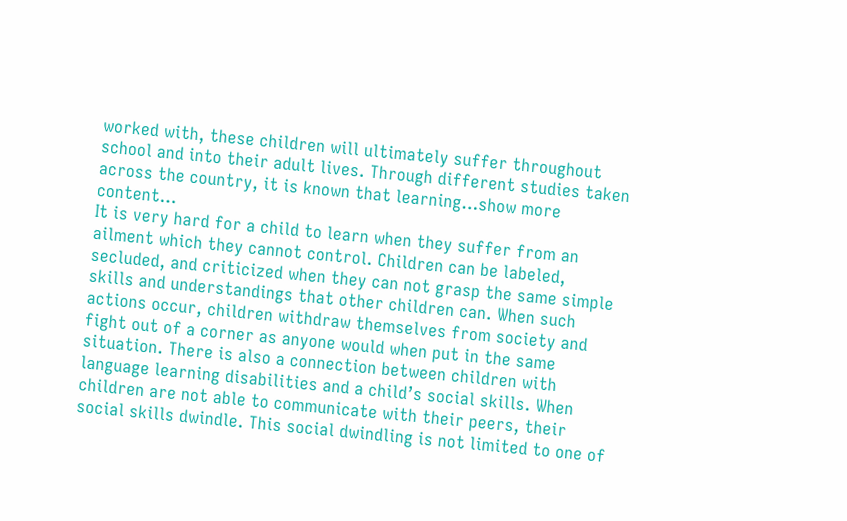worked with, these children will ultimately suffer throughout school and into their adult lives. Through different studies taken across the country, it is known that learning…show more content…
It is very hard for a child to learn when they suffer from an ailment which they cannot control. Children can be labeled, secluded, and criticized when they can not grasp the same simple skills and understandings that other children can. When such actions occur, children withdraw themselves from society and fight out of a corner as anyone would when put in the same situation. There is also a connection between children with language learning disabilities and a child’s social skills. When children are not able to communicate with their peers, their social skills dwindle. This social dwindling is not limited to one of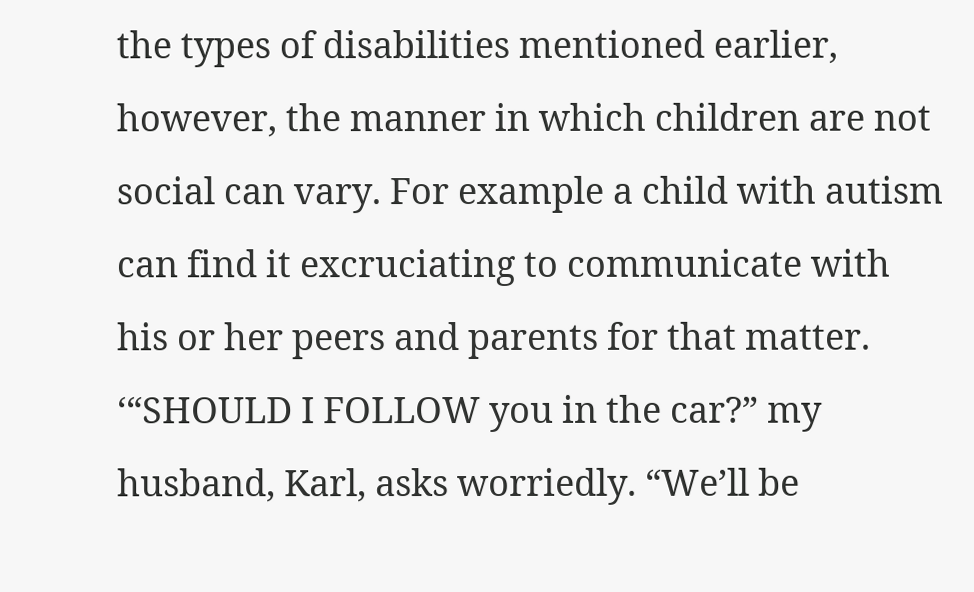the types of disabilities mentioned earlier, however, the manner in which children are not social can vary. For example a child with autism can find it excruciating to communicate with his or her peers and parents for that matter. ‘“SHOULD I FOLLOW you in the car?” my husband, Karl, asks worriedly. “We’ll be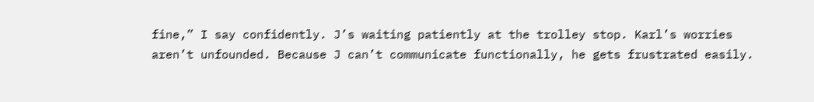fine,” I say confidently. J’s waiting patiently at the trolley stop. Karl’s worries aren’t unfounded. Because J can’t communicate functionally, he gets frustrated easily.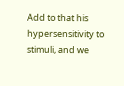Add to that his hypersensitivity to stimuli, and we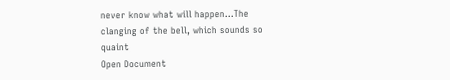never know what will happen…The clanging of the bell, which sounds so quaint
Open Document